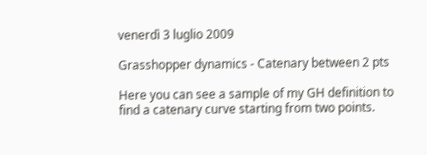venerdì 3 luglio 2009

Grasshopper dynamics - Catenary between 2 pts

Here you can see a sample of my GH definition to find a catenary curve starting from two points.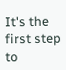It's the first step to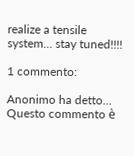realize a tensile system... stay tuned!!!!

1 commento:

Anonimo ha detto...
Questo commento è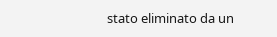stato eliminato da un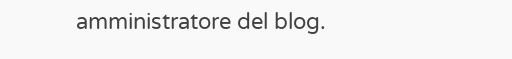amministratore del blog.